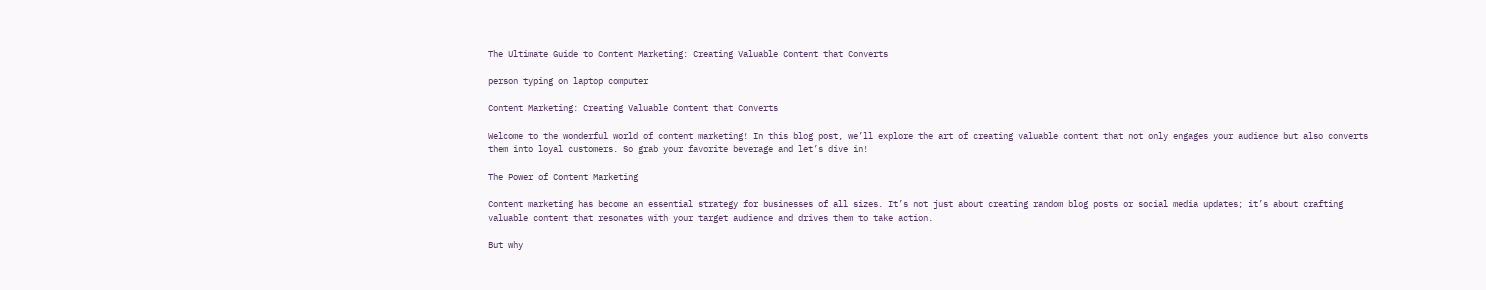The Ultimate Guide to Content Marketing: Creating Valuable Content that Converts

person typing on laptop computer

Content Marketing: Creating Valuable Content that Converts

Welcome to the wonderful world of content marketing! In this blog post, we’ll explore the art of creating valuable content that not only engages your audience but also converts them into loyal customers. So grab your favorite beverage and let’s dive in!

The Power of Content Marketing

Content marketing has become an essential strategy for businesses of all sizes. It’s not just about creating random blog posts or social media updates; it’s about crafting valuable content that resonates with your target audience and drives them to take action.

But why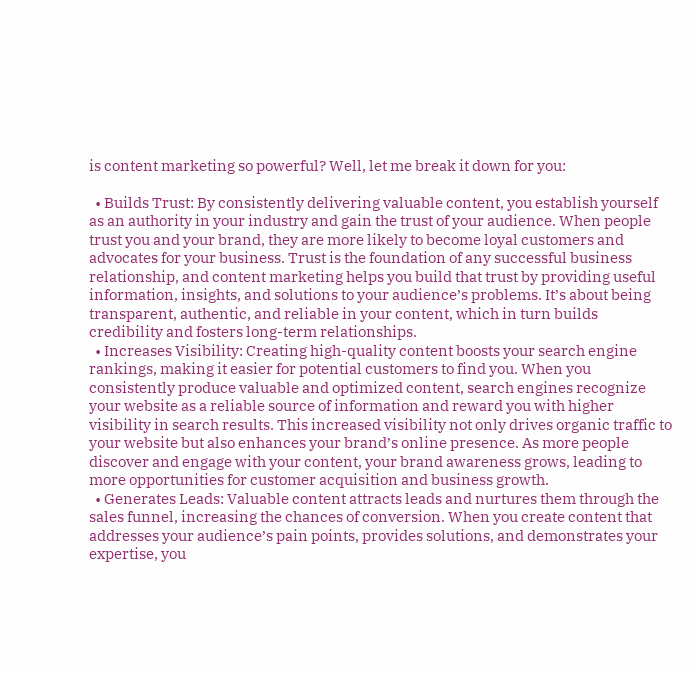is content marketing so powerful? Well, let me break it down for you:

  • Builds Trust: By consistently delivering valuable content, you establish yourself as an authority in your industry and gain the trust of your audience. When people trust you and your brand, they are more likely to become loyal customers and advocates for your business. Trust is the foundation of any successful business relationship, and content marketing helps you build that trust by providing useful information, insights, and solutions to your audience’s problems. It’s about being transparent, authentic, and reliable in your content, which in turn builds credibility and fosters long-term relationships.
  • Increases Visibility: Creating high-quality content boosts your search engine rankings, making it easier for potential customers to find you. When you consistently produce valuable and optimized content, search engines recognize your website as a reliable source of information and reward you with higher visibility in search results. This increased visibility not only drives organic traffic to your website but also enhances your brand’s online presence. As more people discover and engage with your content, your brand awareness grows, leading to more opportunities for customer acquisition and business growth.
  • Generates Leads: Valuable content attracts leads and nurtures them through the sales funnel, increasing the chances of conversion. When you create content that addresses your audience’s pain points, provides solutions, and demonstrates your expertise, you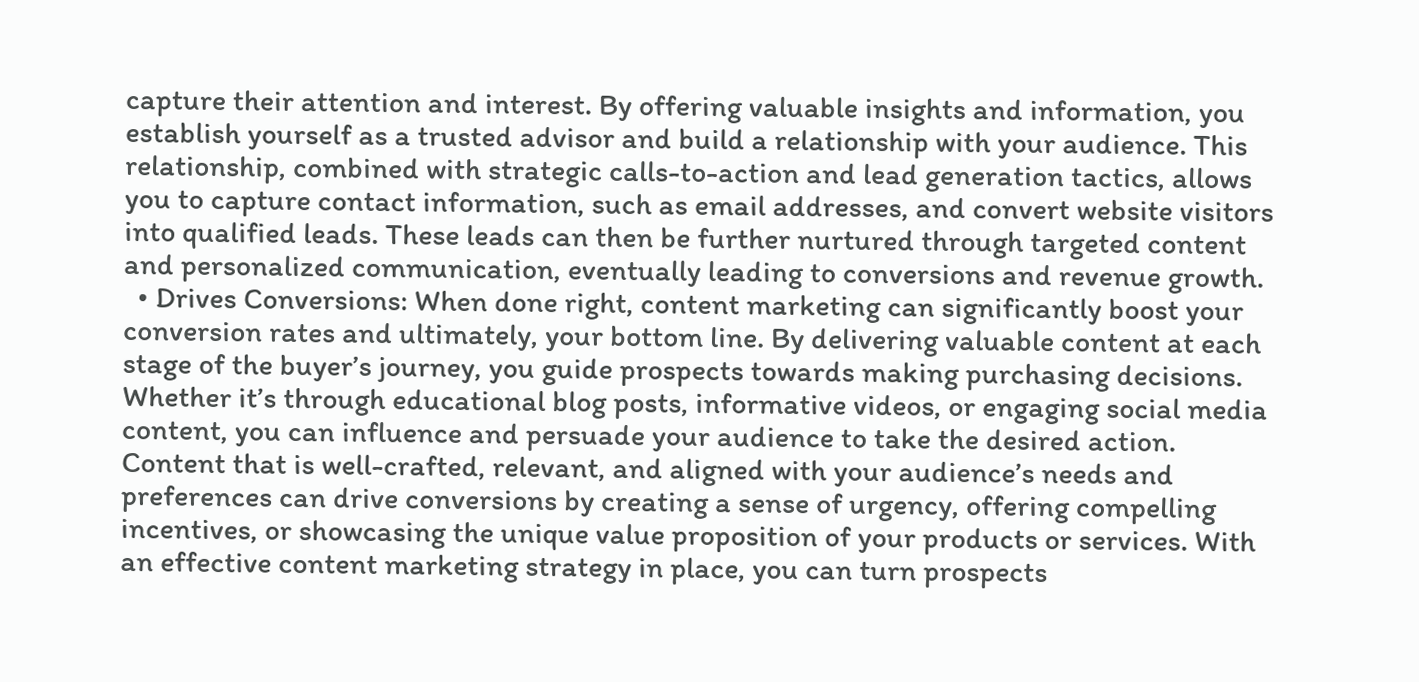capture their attention and interest. By offering valuable insights and information, you establish yourself as a trusted advisor and build a relationship with your audience. This relationship, combined with strategic calls-to-action and lead generation tactics, allows you to capture contact information, such as email addresses, and convert website visitors into qualified leads. These leads can then be further nurtured through targeted content and personalized communication, eventually leading to conversions and revenue growth.
  • Drives Conversions: When done right, content marketing can significantly boost your conversion rates and ultimately, your bottom line. By delivering valuable content at each stage of the buyer’s journey, you guide prospects towards making purchasing decisions. Whether it’s through educational blog posts, informative videos, or engaging social media content, you can influence and persuade your audience to take the desired action. Content that is well-crafted, relevant, and aligned with your audience’s needs and preferences can drive conversions by creating a sense of urgency, offering compelling incentives, or showcasing the unique value proposition of your products or services. With an effective content marketing strategy in place, you can turn prospects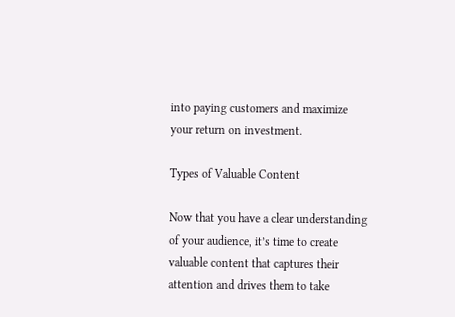into paying customers and maximize your return on investment.

Types of Valuable Content

Now that you have a clear understanding of your audience, it’s time to create valuable content that captures their attention and drives them to take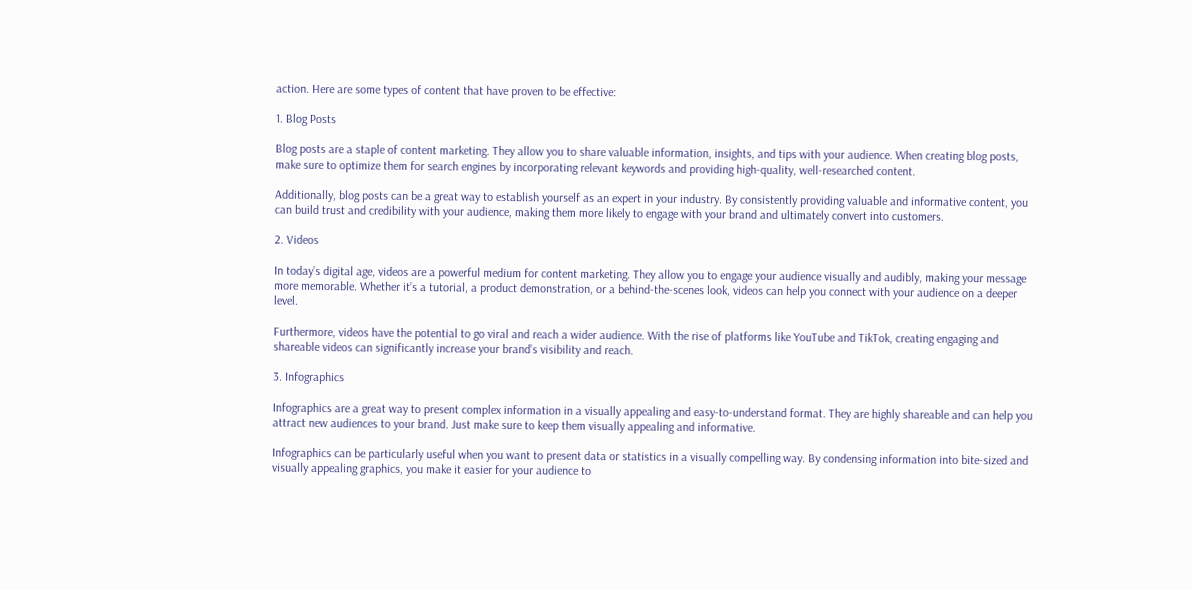action. Here are some types of content that have proven to be effective:

1. Blog Posts

Blog posts are a staple of content marketing. They allow you to share valuable information, insights, and tips with your audience. When creating blog posts, make sure to optimize them for search engines by incorporating relevant keywords and providing high-quality, well-researched content.

Additionally, blog posts can be a great way to establish yourself as an expert in your industry. By consistently providing valuable and informative content, you can build trust and credibility with your audience, making them more likely to engage with your brand and ultimately convert into customers.

2. Videos

In today’s digital age, videos are a powerful medium for content marketing. They allow you to engage your audience visually and audibly, making your message more memorable. Whether it’s a tutorial, a product demonstration, or a behind-the-scenes look, videos can help you connect with your audience on a deeper level.

Furthermore, videos have the potential to go viral and reach a wider audience. With the rise of platforms like YouTube and TikTok, creating engaging and shareable videos can significantly increase your brand’s visibility and reach.

3. Infographics

Infographics are a great way to present complex information in a visually appealing and easy-to-understand format. They are highly shareable and can help you attract new audiences to your brand. Just make sure to keep them visually appealing and informative.

Infographics can be particularly useful when you want to present data or statistics in a visually compelling way. By condensing information into bite-sized and visually appealing graphics, you make it easier for your audience to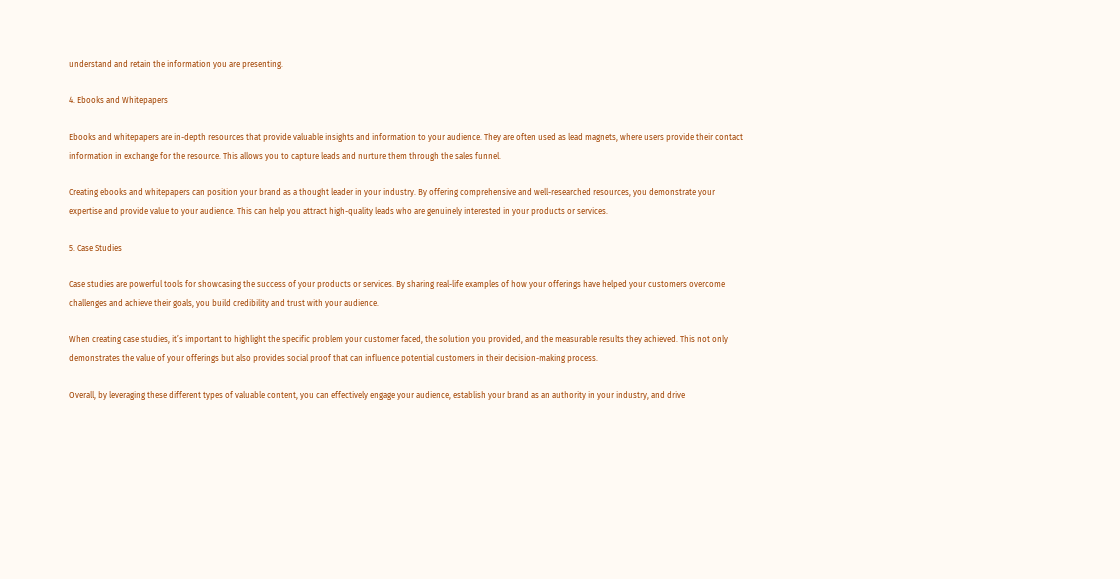understand and retain the information you are presenting.

4. Ebooks and Whitepapers

Ebooks and whitepapers are in-depth resources that provide valuable insights and information to your audience. They are often used as lead magnets, where users provide their contact information in exchange for the resource. This allows you to capture leads and nurture them through the sales funnel.

Creating ebooks and whitepapers can position your brand as a thought leader in your industry. By offering comprehensive and well-researched resources, you demonstrate your expertise and provide value to your audience. This can help you attract high-quality leads who are genuinely interested in your products or services.

5. Case Studies

Case studies are powerful tools for showcasing the success of your products or services. By sharing real-life examples of how your offerings have helped your customers overcome challenges and achieve their goals, you build credibility and trust with your audience.

When creating case studies, it’s important to highlight the specific problem your customer faced, the solution you provided, and the measurable results they achieved. This not only demonstrates the value of your offerings but also provides social proof that can influence potential customers in their decision-making process.

Overall, by leveraging these different types of valuable content, you can effectively engage your audience, establish your brand as an authority in your industry, and drive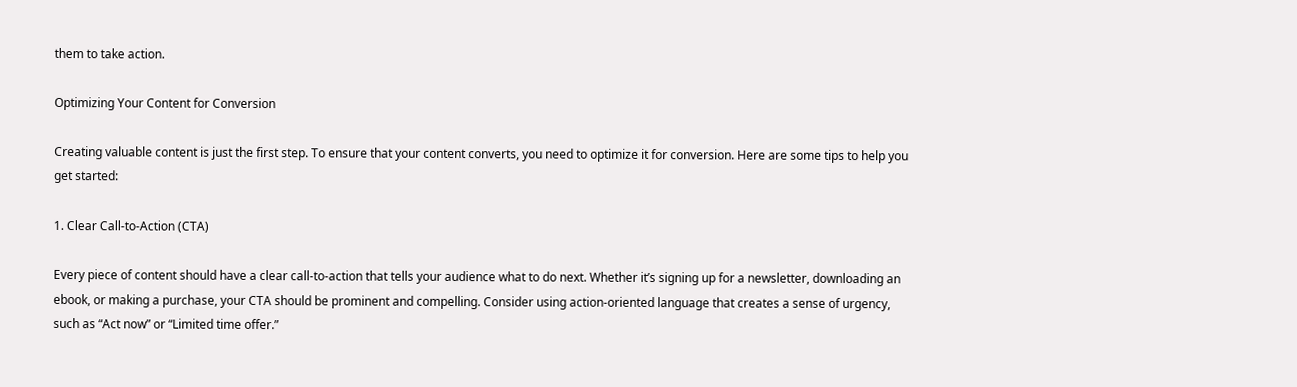them to take action.

Optimizing Your Content for Conversion

Creating valuable content is just the first step. To ensure that your content converts, you need to optimize it for conversion. Here are some tips to help you get started:

1. Clear Call-to-Action (CTA)

Every piece of content should have a clear call-to-action that tells your audience what to do next. Whether it’s signing up for a newsletter, downloading an ebook, or making a purchase, your CTA should be prominent and compelling. Consider using action-oriented language that creates a sense of urgency, such as “Act now” or “Limited time offer.”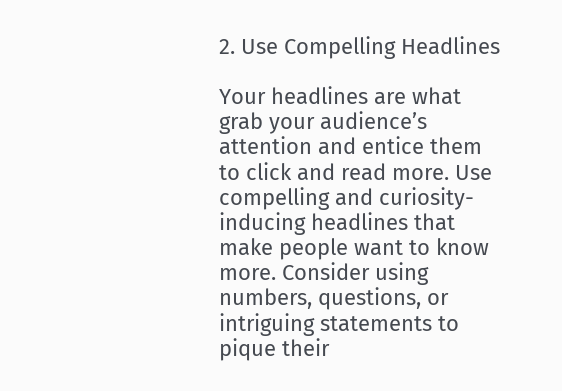2. Use Compelling Headlines

Your headlines are what grab your audience’s attention and entice them to click and read more. Use compelling and curiosity-inducing headlines that make people want to know more. Consider using numbers, questions, or intriguing statements to pique their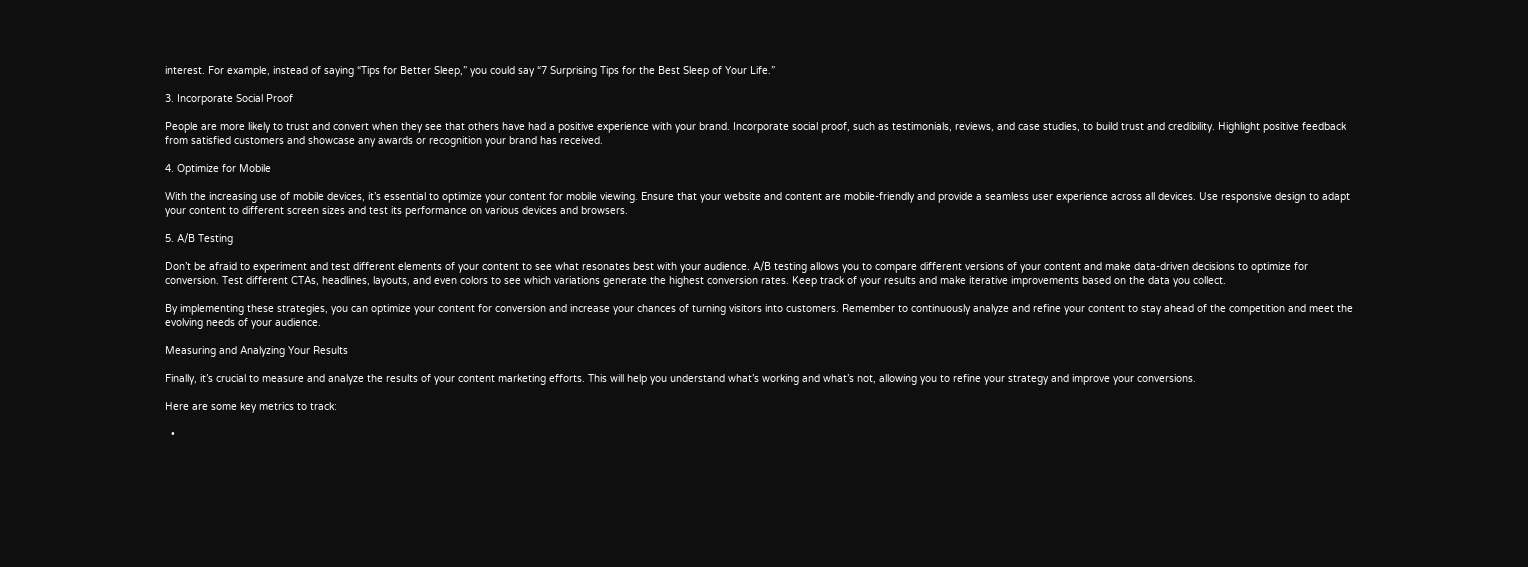interest. For example, instead of saying “Tips for Better Sleep,” you could say “7 Surprising Tips for the Best Sleep of Your Life.”

3. Incorporate Social Proof

People are more likely to trust and convert when they see that others have had a positive experience with your brand. Incorporate social proof, such as testimonials, reviews, and case studies, to build trust and credibility. Highlight positive feedback from satisfied customers and showcase any awards or recognition your brand has received.

4. Optimize for Mobile

With the increasing use of mobile devices, it’s essential to optimize your content for mobile viewing. Ensure that your website and content are mobile-friendly and provide a seamless user experience across all devices. Use responsive design to adapt your content to different screen sizes and test its performance on various devices and browsers.

5. A/B Testing

Don’t be afraid to experiment and test different elements of your content to see what resonates best with your audience. A/B testing allows you to compare different versions of your content and make data-driven decisions to optimize for conversion. Test different CTAs, headlines, layouts, and even colors to see which variations generate the highest conversion rates. Keep track of your results and make iterative improvements based on the data you collect.

By implementing these strategies, you can optimize your content for conversion and increase your chances of turning visitors into customers. Remember to continuously analyze and refine your content to stay ahead of the competition and meet the evolving needs of your audience.

Measuring and Analyzing Your Results

Finally, it’s crucial to measure and analyze the results of your content marketing efforts. This will help you understand what’s working and what’s not, allowing you to refine your strategy and improve your conversions.

Here are some key metrics to track:

  •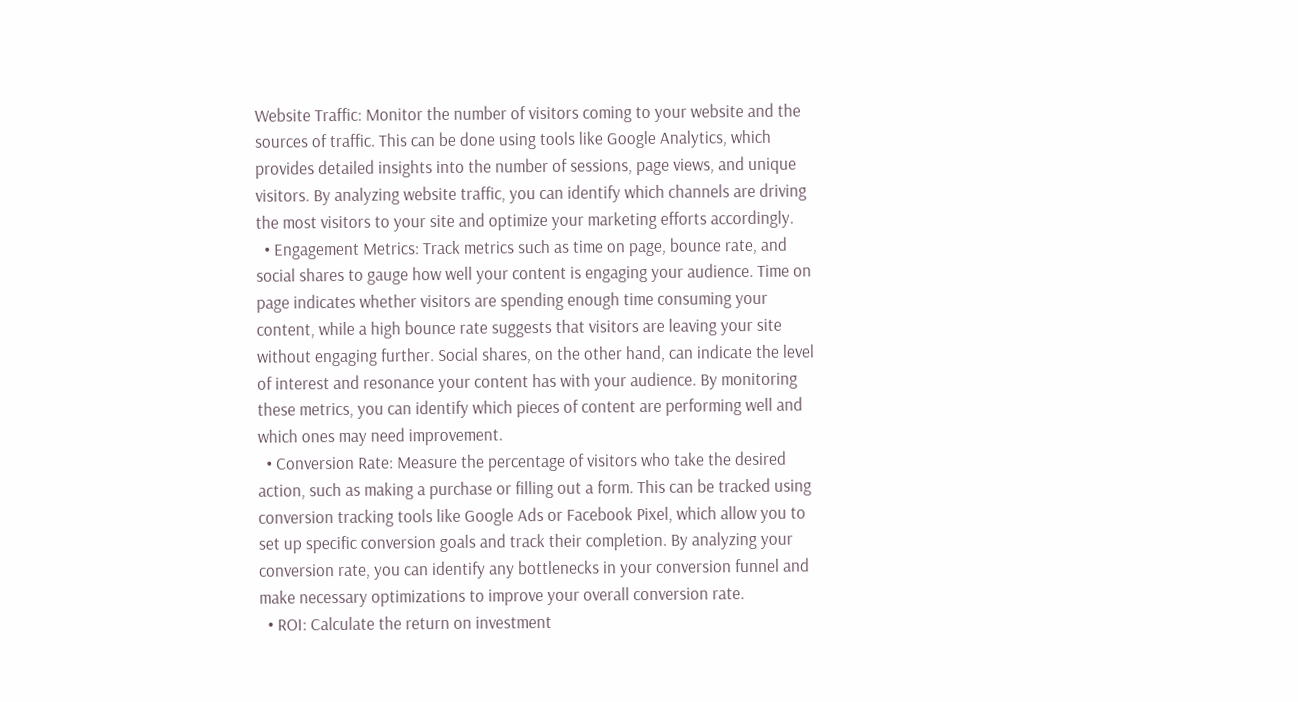Website Traffic: Monitor the number of visitors coming to your website and the sources of traffic. This can be done using tools like Google Analytics, which provides detailed insights into the number of sessions, page views, and unique visitors. By analyzing website traffic, you can identify which channels are driving the most visitors to your site and optimize your marketing efforts accordingly.
  • Engagement Metrics: Track metrics such as time on page, bounce rate, and social shares to gauge how well your content is engaging your audience. Time on page indicates whether visitors are spending enough time consuming your content, while a high bounce rate suggests that visitors are leaving your site without engaging further. Social shares, on the other hand, can indicate the level of interest and resonance your content has with your audience. By monitoring these metrics, you can identify which pieces of content are performing well and which ones may need improvement.
  • Conversion Rate: Measure the percentage of visitors who take the desired action, such as making a purchase or filling out a form. This can be tracked using conversion tracking tools like Google Ads or Facebook Pixel, which allow you to set up specific conversion goals and track their completion. By analyzing your conversion rate, you can identify any bottlenecks in your conversion funnel and make necessary optimizations to improve your overall conversion rate.
  • ROI: Calculate the return on investment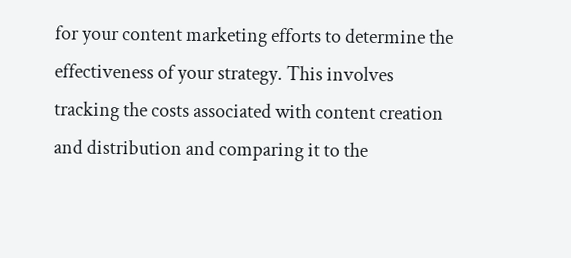for your content marketing efforts to determine the effectiveness of your strategy. This involves tracking the costs associated with content creation and distribution and comparing it to the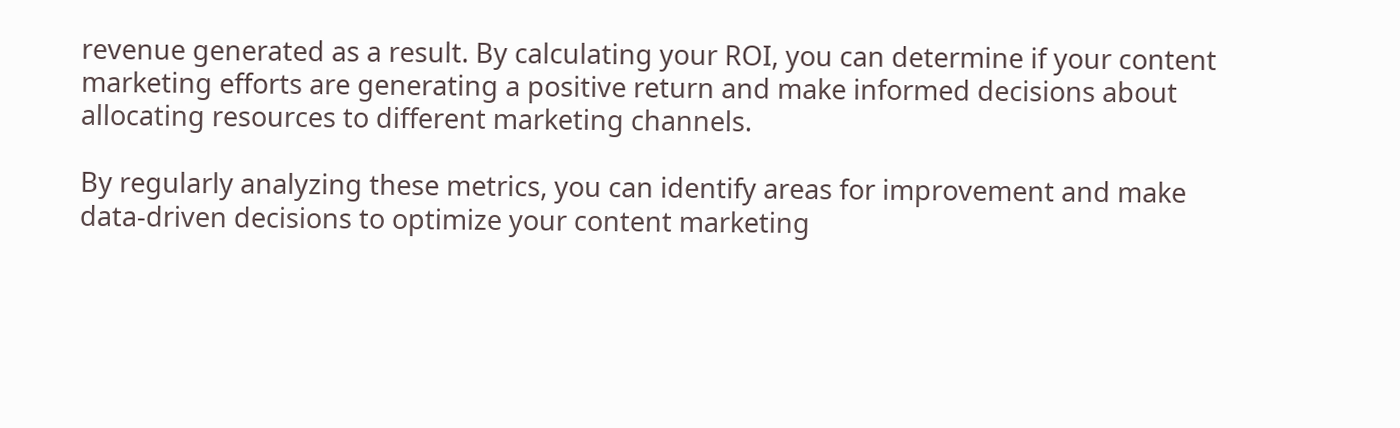revenue generated as a result. By calculating your ROI, you can determine if your content marketing efforts are generating a positive return and make informed decisions about allocating resources to different marketing channels.

By regularly analyzing these metrics, you can identify areas for improvement and make data-driven decisions to optimize your content marketing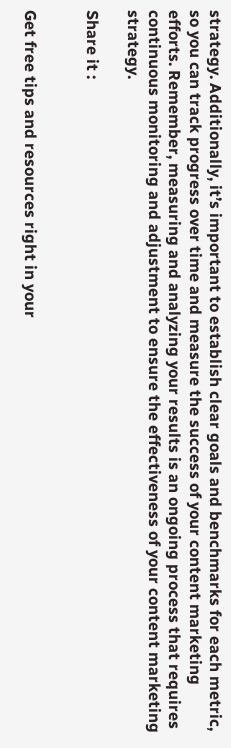strategy. Additionally, it’s important to establish clear goals and benchmarks for each metric, so you can track progress over time and measure the success of your content marketing efforts. Remember, measuring and analyzing your results is an ongoing process that requires continuous monitoring and adjustment to ensure the effectiveness of your content marketing strategy.

Share it :


Get free tips and resources right in your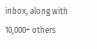inbox, along with 10,000+ others